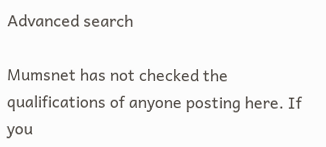Advanced search

Mumsnet has not checked the qualifications of anyone posting here. If you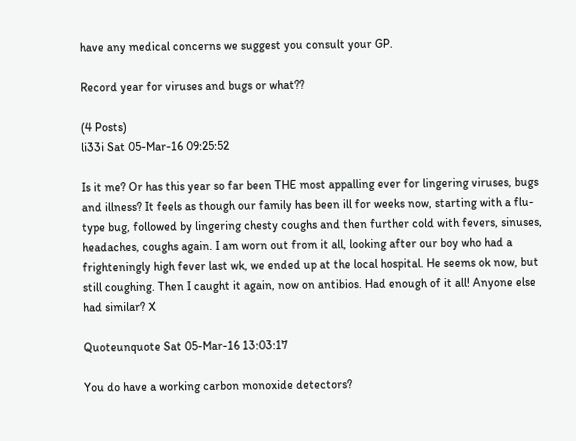have any medical concerns we suggest you consult your GP.

Record year for viruses and bugs or what??

(4 Posts)
li33i Sat 05-Mar-16 09:25:52

Is it me? Or has this year so far been THE most appalling ever for lingering viruses, bugs and illness? It feels as though our family has been ill for weeks now, starting with a flu-type bug, followed by lingering chesty coughs and then further cold with fevers, sinuses, headaches, coughs again. I am worn out from it all, looking after our boy who had a frighteningly high fever last wk, we ended up at the local hospital. He seems ok now, but still coughing. Then I caught it again, now on antibios. Had enough of it all! Anyone else had similar? X

Quoteunquote Sat 05-Mar-16 13:03:17

You do have a working carbon monoxide detectors?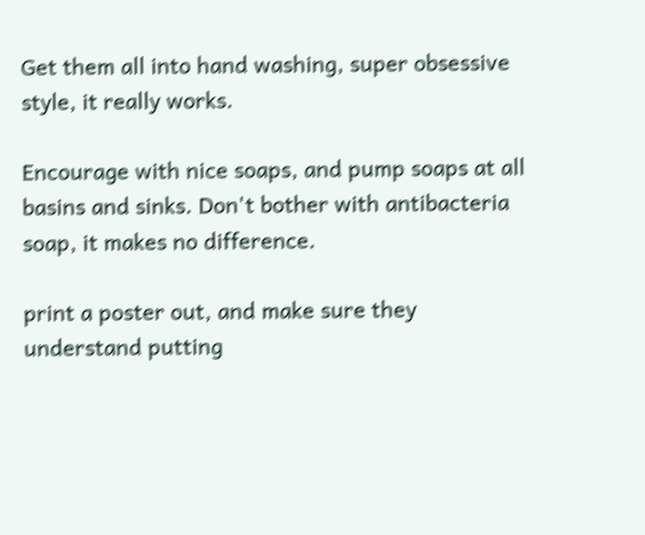Get them all into hand washing, super obsessive style, it really works.

Encourage with nice soaps, and pump soaps at all basins and sinks. Don't bother with antibacteria soap, it makes no difference.

print a poster out, and make sure they understand putting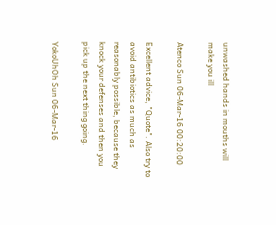unwashed hands in mouths will make you ill

Atenco Sun 06-Mar-16 00:20:00

Excellent advice, "Quote". Also try to avoid antibiotics as much as reasonably possible, because they knock your defenses and then you pick up the next thing going.

YokoUhOh Sun 06-Mar-16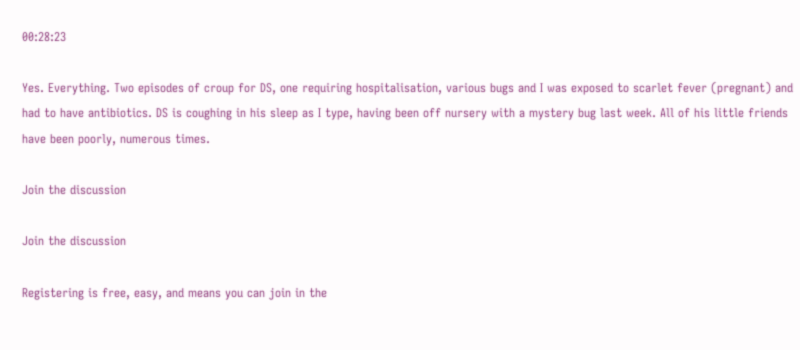00:28:23

Yes. Everything. Two episodes of croup for DS, one requiring hospitalisation, various bugs and I was exposed to scarlet fever (pregnant) and had to have antibiotics. DS is coughing in his sleep as I type, having been off nursery with a mystery bug last week. All of his little friends have been poorly, numerous times.

Join the discussion

Join the discussion

Registering is free, easy, and means you can join in the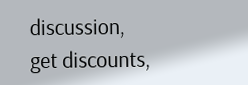discussion, get discounts,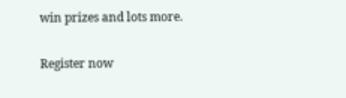win prizes and lots more.

Register now